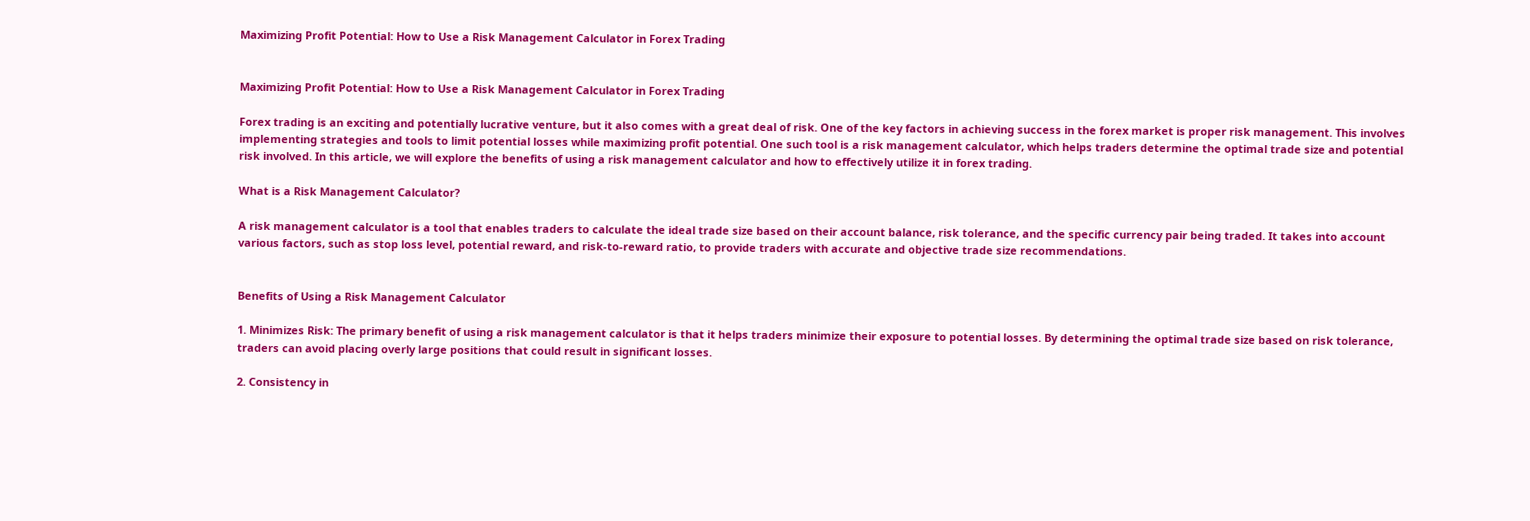Maximizing Profit Potential: How to Use a Risk Management Calculator in Forex Trading


Maximizing Profit Potential: How to Use a Risk Management Calculator in Forex Trading

Forex trading is an exciting and potentially lucrative venture, but it also comes with a great deal of risk. One of the key factors in achieving success in the forex market is proper risk management. This involves implementing strategies and tools to limit potential losses while maximizing profit potential. One such tool is a risk management calculator, which helps traders determine the optimal trade size and potential risk involved. In this article, we will explore the benefits of using a risk management calculator and how to effectively utilize it in forex trading.

What is a Risk Management Calculator?

A risk management calculator is a tool that enables traders to calculate the ideal trade size based on their account balance, risk tolerance, and the specific currency pair being traded. It takes into account various factors, such as stop loss level, potential reward, and risk-to-reward ratio, to provide traders with accurate and objective trade size recommendations.


Benefits of Using a Risk Management Calculator

1. Minimizes Risk: The primary benefit of using a risk management calculator is that it helps traders minimize their exposure to potential losses. By determining the optimal trade size based on risk tolerance, traders can avoid placing overly large positions that could result in significant losses.

2. Consistency in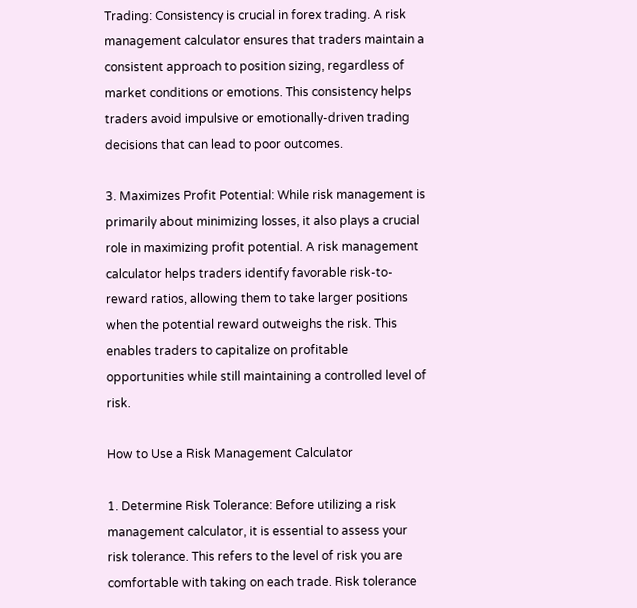Trading: Consistency is crucial in forex trading. A risk management calculator ensures that traders maintain a consistent approach to position sizing, regardless of market conditions or emotions. This consistency helps traders avoid impulsive or emotionally-driven trading decisions that can lead to poor outcomes.

3. Maximizes Profit Potential: While risk management is primarily about minimizing losses, it also plays a crucial role in maximizing profit potential. A risk management calculator helps traders identify favorable risk-to-reward ratios, allowing them to take larger positions when the potential reward outweighs the risk. This enables traders to capitalize on profitable opportunities while still maintaining a controlled level of risk.

How to Use a Risk Management Calculator

1. Determine Risk Tolerance: Before utilizing a risk management calculator, it is essential to assess your risk tolerance. This refers to the level of risk you are comfortable with taking on each trade. Risk tolerance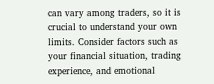can vary among traders, so it is crucial to understand your own limits. Consider factors such as your financial situation, trading experience, and emotional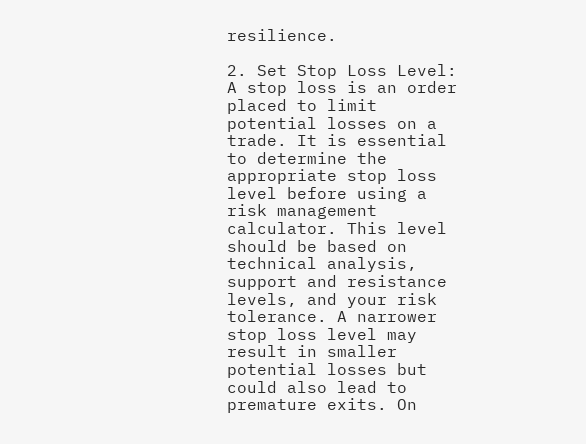resilience.

2. Set Stop Loss Level: A stop loss is an order placed to limit potential losses on a trade. It is essential to determine the appropriate stop loss level before using a risk management calculator. This level should be based on technical analysis, support and resistance levels, and your risk tolerance. A narrower stop loss level may result in smaller potential losses but could also lead to premature exits. On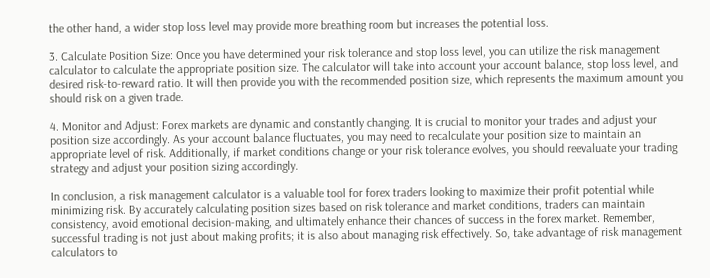the other hand, a wider stop loss level may provide more breathing room but increases the potential loss.

3. Calculate Position Size: Once you have determined your risk tolerance and stop loss level, you can utilize the risk management calculator to calculate the appropriate position size. The calculator will take into account your account balance, stop loss level, and desired risk-to-reward ratio. It will then provide you with the recommended position size, which represents the maximum amount you should risk on a given trade.

4. Monitor and Adjust: Forex markets are dynamic and constantly changing. It is crucial to monitor your trades and adjust your position size accordingly. As your account balance fluctuates, you may need to recalculate your position size to maintain an appropriate level of risk. Additionally, if market conditions change or your risk tolerance evolves, you should reevaluate your trading strategy and adjust your position sizing accordingly.

In conclusion, a risk management calculator is a valuable tool for forex traders looking to maximize their profit potential while minimizing risk. By accurately calculating position sizes based on risk tolerance and market conditions, traders can maintain consistency, avoid emotional decision-making, and ultimately enhance their chances of success in the forex market. Remember, successful trading is not just about making profits; it is also about managing risk effectively. So, take advantage of risk management calculators to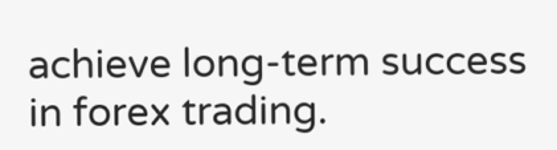achieve long-term success in forex trading.